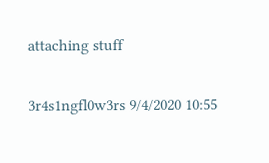attaching stuff

3r4s1ngfl0w3rs 9/4/2020 10:55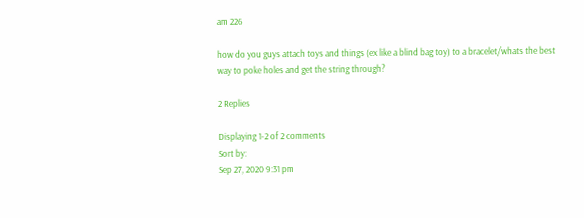am 226

how do you guys attach toys and things (ex like a blind bag toy) to a bracelet/whats the best way to poke holes and get the string through?

2 Replies

Displaying 1-2 of 2 comments
Sort by:
Sep 27, 2020 9:31 pm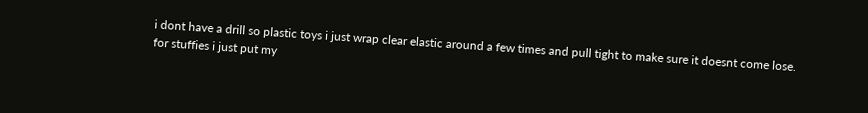i dont have a drill so plastic toys i just wrap clear elastic around a few times and pull tight to make sure it doesnt come lose. for stuffies i just put my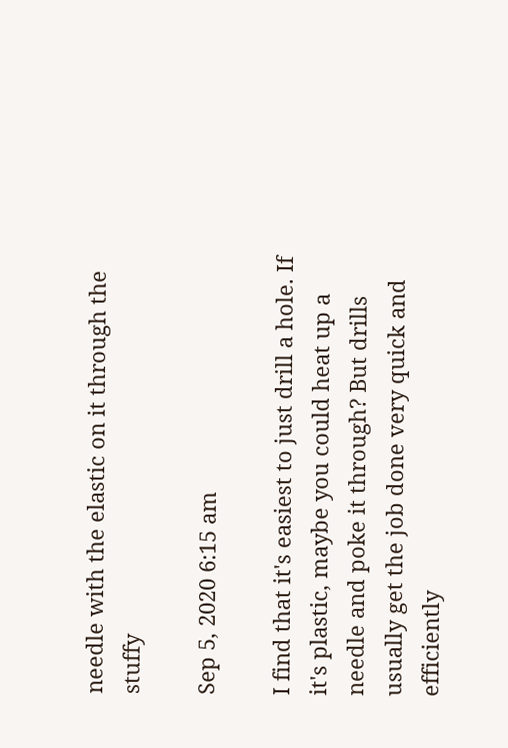needle with the elastic on it through the stuffy

Sep 5, 2020 6:15 am

I find that it's easiest to just drill a hole. If it's plastic, maybe you could heat up a needle and poke it through? But drills usually get the job done very quick and efficiently